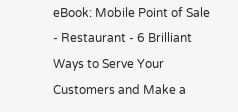eBook: Mobile Point of Sale - Restaurant - 6 Brilliant Ways to Serve Your Customers and Make a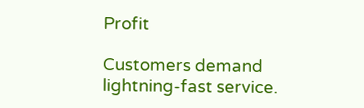Profit

Customers demand lightning-fast service.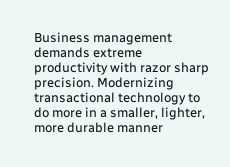Business management demands extreme productivity with razor sharp precision. Modernizing transactional technology to do more in a smaller, lighter, more durable manner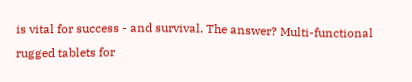is vital for success - and survival. The answer? Multi-functional rugged tablets for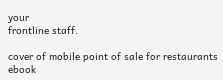your
frontline staff.

cover of mobile point of sale for restaurants ebook